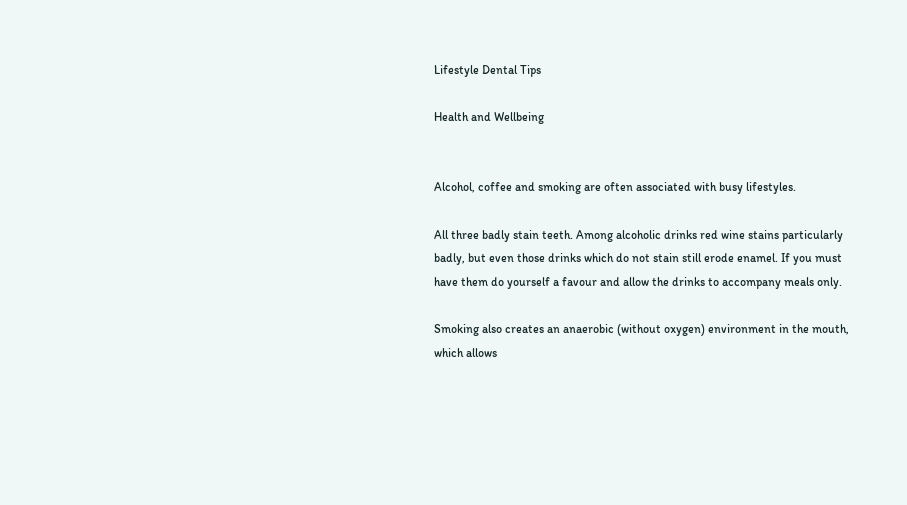Lifestyle Dental Tips

Health and Wellbeing


Alcohol, coffee and smoking are often associated with busy lifestyles.

All three badly stain teeth. Among alcoholic drinks red wine stains particularly badly, but even those drinks which do not stain still erode enamel. If you must have them do yourself a favour and allow the drinks to accompany meals only.

Smoking also creates an anaerobic (without oxygen) environment in the mouth, which allows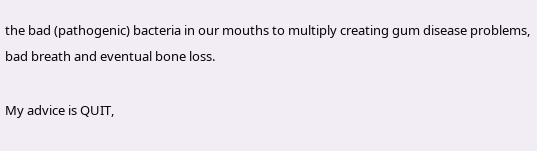the bad (pathogenic) bacteria in our mouths to multiply creating gum disease problems, bad breath and eventual bone loss.

My advice is QUIT,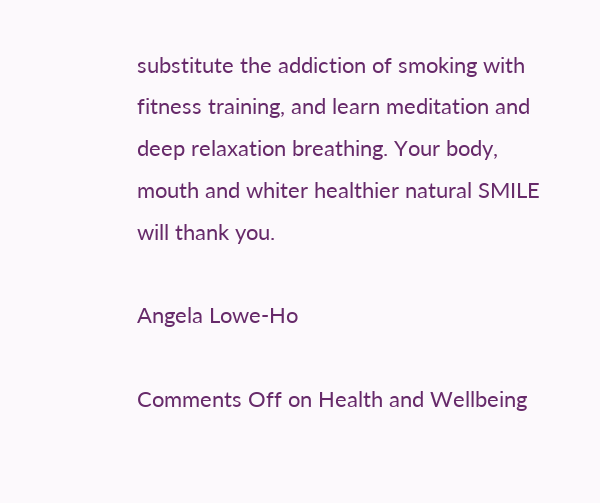substitute the addiction of smoking with fitness training, and learn meditation and deep relaxation breathing. Your body, mouth and whiter healthier natural SMILE will thank you.

Angela Lowe-Ho

Comments Off on Health and Wellbeing